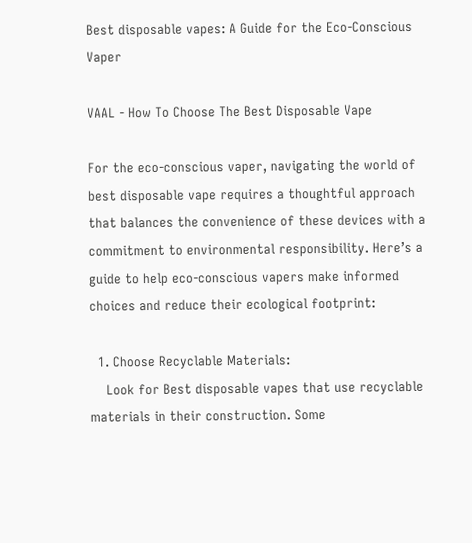Best disposable vapes: A Guide for the Eco-Conscious Vaper

VAAL - How To Choose The Best Disposable Vape

For the eco-conscious vaper, navigating the world of best disposable vape requires a thoughtful approach that balances the convenience of these devices with a commitment to environmental responsibility. Here’s a guide to help eco-conscious vapers make informed choices and reduce their ecological footprint:

  1. Choose Recyclable Materials:
    Look for Best disposable vapes that use recyclable materials in their construction. Some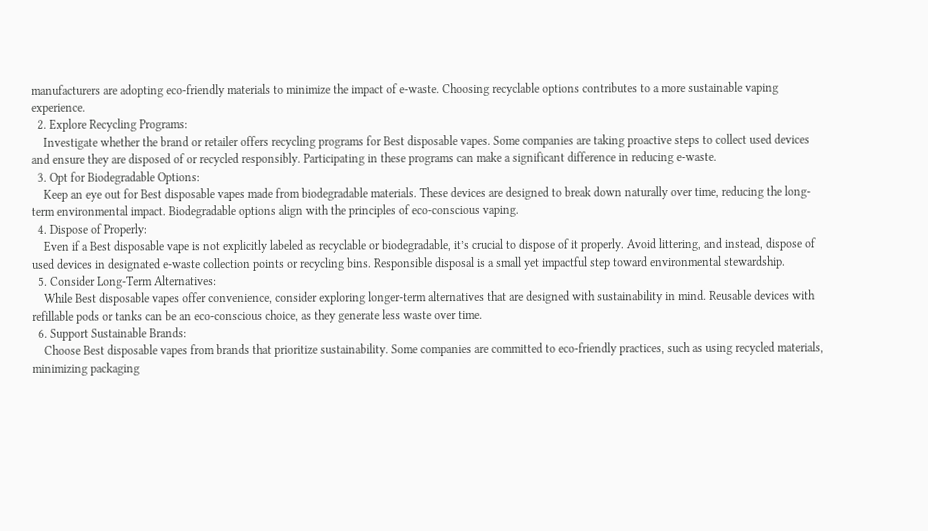manufacturers are adopting eco-friendly materials to minimize the impact of e-waste. Choosing recyclable options contributes to a more sustainable vaping experience.
  2. Explore Recycling Programs:
    Investigate whether the brand or retailer offers recycling programs for Best disposable vapes. Some companies are taking proactive steps to collect used devices and ensure they are disposed of or recycled responsibly. Participating in these programs can make a significant difference in reducing e-waste.
  3. Opt for Biodegradable Options:
    Keep an eye out for Best disposable vapes made from biodegradable materials. These devices are designed to break down naturally over time, reducing the long-term environmental impact. Biodegradable options align with the principles of eco-conscious vaping.
  4. Dispose of Properly:
    Even if a Best disposable vape is not explicitly labeled as recyclable or biodegradable, it’s crucial to dispose of it properly. Avoid littering, and instead, dispose of used devices in designated e-waste collection points or recycling bins. Responsible disposal is a small yet impactful step toward environmental stewardship.
  5. Consider Long-Term Alternatives:
    While Best disposable vapes offer convenience, consider exploring longer-term alternatives that are designed with sustainability in mind. Reusable devices with refillable pods or tanks can be an eco-conscious choice, as they generate less waste over time.
  6. Support Sustainable Brands:
    Choose Best disposable vapes from brands that prioritize sustainability. Some companies are committed to eco-friendly practices, such as using recycled materials, minimizing packaging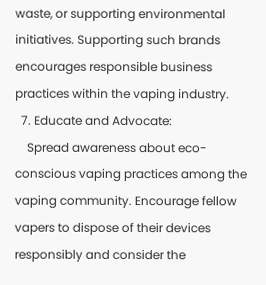waste, or supporting environmental initiatives. Supporting such brands encourages responsible business practices within the vaping industry.
  7. Educate and Advocate:
    Spread awareness about eco-conscious vaping practices among the vaping community. Encourage fellow vapers to dispose of their devices responsibly and consider the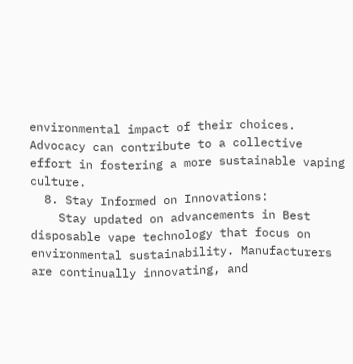environmental impact of their choices. Advocacy can contribute to a collective effort in fostering a more sustainable vaping culture.
  8. Stay Informed on Innovations:
    Stay updated on advancements in Best disposable vape technology that focus on environmental sustainability. Manufacturers are continually innovating, and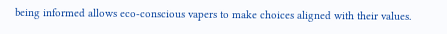being informed allows eco-conscious vapers to make choices aligned with their values.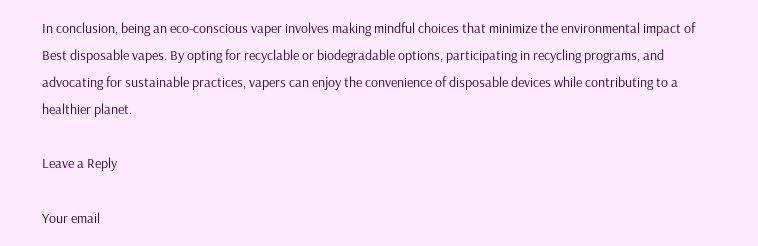In conclusion, being an eco-conscious vaper involves making mindful choices that minimize the environmental impact of Best disposable vapes. By opting for recyclable or biodegradable options, participating in recycling programs, and advocating for sustainable practices, vapers can enjoy the convenience of disposable devices while contributing to a healthier planet.

Leave a Reply

Your email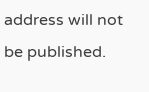address will not be published.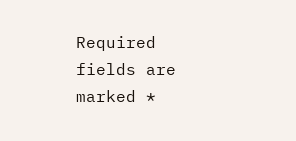Required fields are marked *